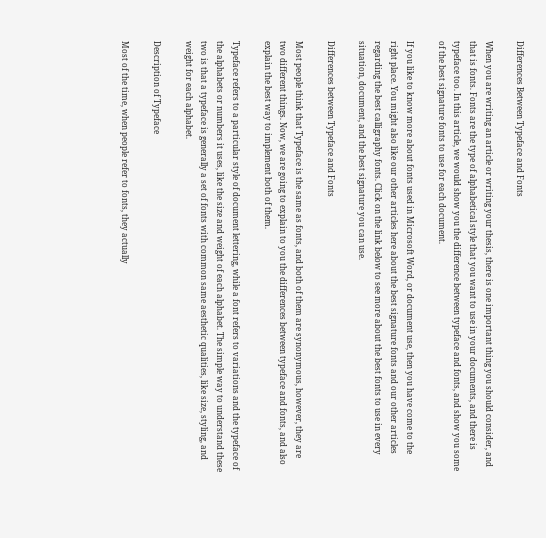Differences Between Typeface and Fonts

When you are writing an article or writing your thesis, there is one important thing you should consider, and that is fonts. Fonts are the type of alphabetical style that you want to use in your documents, and there is typeface too. In this article, we would show you the difference between typeface and fonts, and show you some of the best signature fonts to use for each document.

If you like to know more about fonts used in Microsoft Word, or document use, then you have come to the right place. You might also like our other articles here about the best signature fonts and our other articles regarding the best calligraphy fonts. Click on the link below to see more about the best fonts to use in every situation, document, and the best signature you can use.

Differences between Typeface and Fonts

Most people think that Typeface is the same as fonts, and both of them are synonymous, however, they are two different things. Now, we are going to explain to you the differences between typeface and fonts, and also explain the best way to implement both of them.

Typeface refers to a particular style of document lettering, while a font refers to variations and the typeface of the alphabets or numbers it uses, like the size and weight of each alphabet. The simple way to understand these two is that a typeface is generally a set of fonts with common same aesthetic qualities, like size, styling, and weight for each alphabet.

Description of Typeface

Most of the time, when people refer to fonts, they actually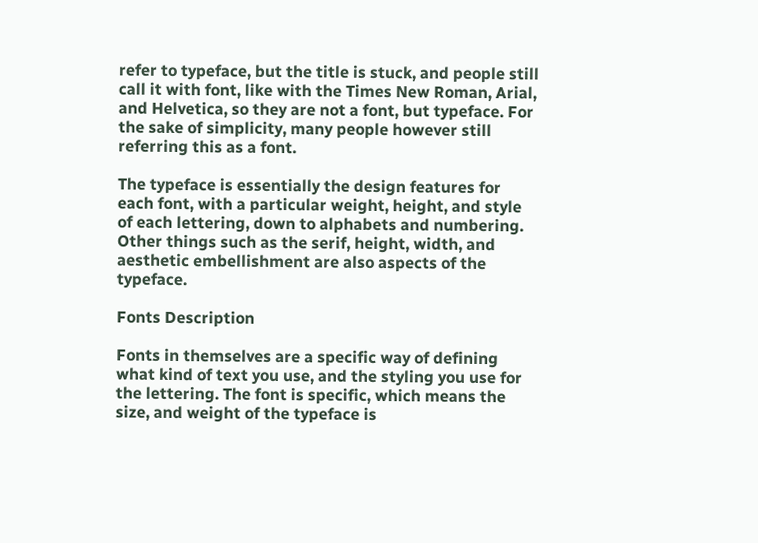refer to typeface, but the title is stuck, and people still call it with font, like with the Times New Roman, Arial, and Helvetica, so they are not a font, but typeface. For the sake of simplicity, many people however still referring this as a font.

The typeface is essentially the design features for each font, with a particular weight, height, and style of each lettering, down to alphabets and numbering. Other things such as the serif, height, width, and aesthetic embellishment are also aspects of the typeface.

Fonts Description

Fonts in themselves are a specific way of defining what kind of text you use, and the styling you use for the lettering. The font is specific, which means the size, and weight of the typeface is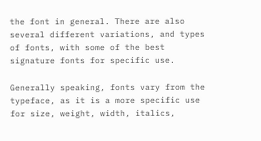the font in general. There are also several different variations, and types of fonts, with some of the best signature fonts for specific use.

Generally speaking, fonts vary from the typeface, as it is a more specific use for size, weight, width, italics,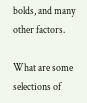bolds, and many other factors.

What are some selections of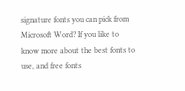signature fonts you can pick from Microsoft Word? If you like to know more about the best fonts to use, and free fonts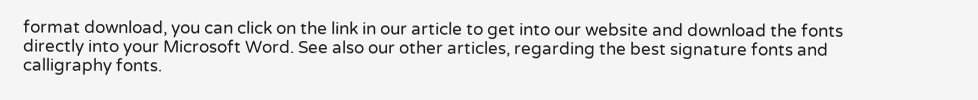format download, you can click on the link in our article to get into our website and download the fonts directly into your Microsoft Word. See also our other articles, regarding the best signature fonts and calligraphy fonts.